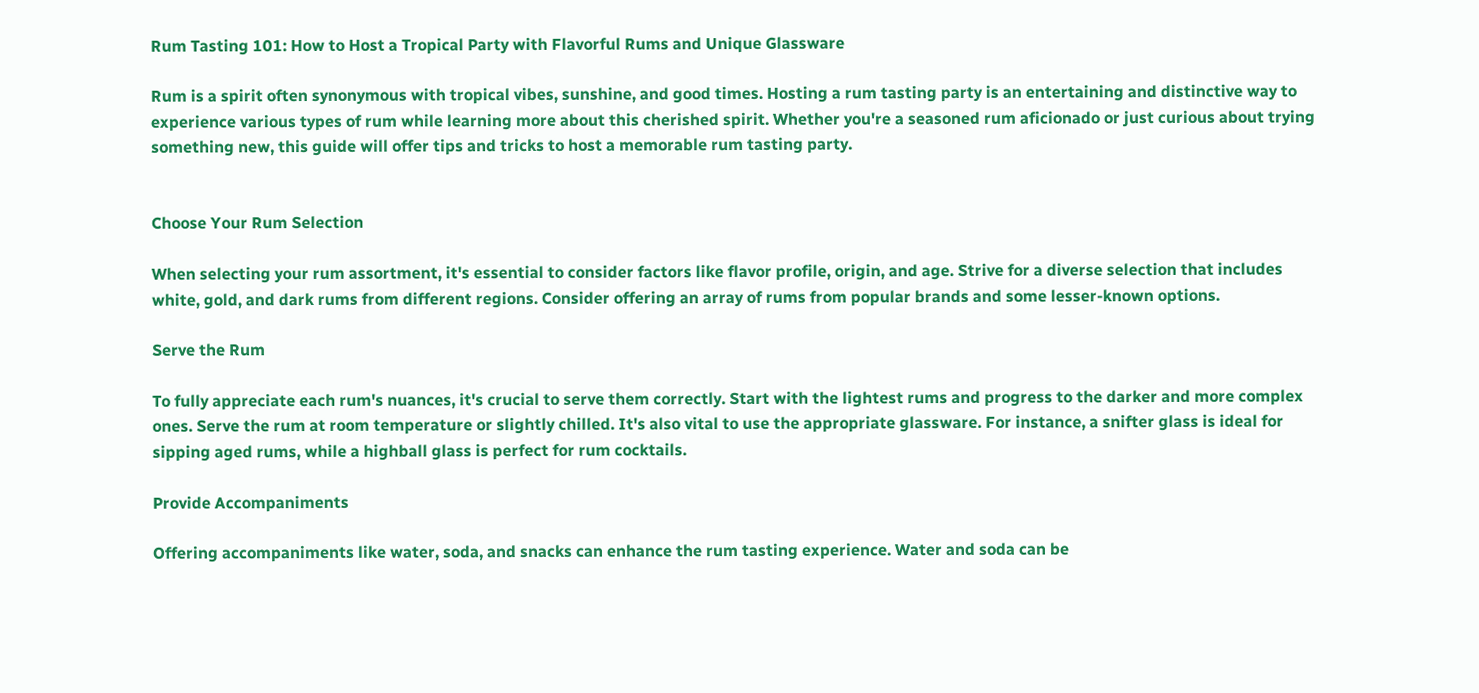Rum Tasting 101: How to Host a Tropical Party with Flavorful Rums and Unique Glassware

Rum is a spirit often synonymous with tropical vibes, sunshine, and good times. Hosting a rum tasting party is an entertaining and distinctive way to experience various types of rum while learning more about this cherished spirit. Whether you're a seasoned rum aficionado or just curious about trying something new, this guide will offer tips and tricks to host a memorable rum tasting party.


Choose Your Rum Selection

When selecting your rum assortment, it's essential to consider factors like flavor profile, origin, and age. Strive for a diverse selection that includes white, gold, and dark rums from different regions. Consider offering an array of rums from popular brands and some lesser-known options.

Serve the Rum

To fully appreciate each rum's nuances, it's crucial to serve them correctly. Start with the lightest rums and progress to the darker and more complex ones. Serve the rum at room temperature or slightly chilled. It's also vital to use the appropriate glassware. For instance, a snifter glass is ideal for sipping aged rums, while a highball glass is perfect for rum cocktails.

Provide Accompaniments

Offering accompaniments like water, soda, and snacks can enhance the rum tasting experience. Water and soda can be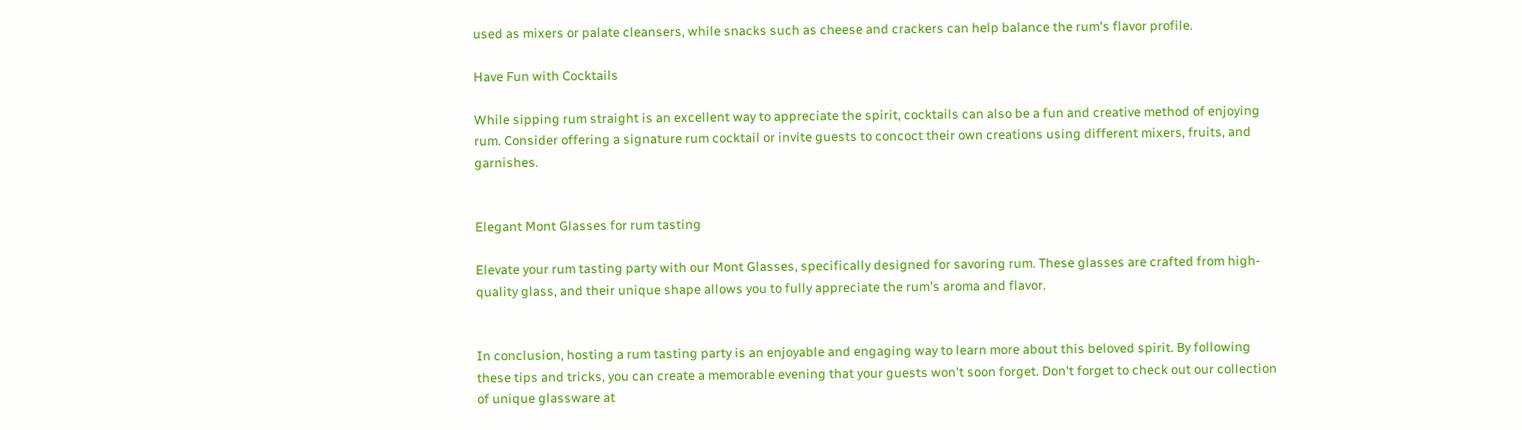used as mixers or palate cleansers, while snacks such as cheese and crackers can help balance the rum's flavor profile.

Have Fun with Cocktails

While sipping rum straight is an excellent way to appreciate the spirit, cocktails can also be a fun and creative method of enjoying rum. Consider offering a signature rum cocktail or invite guests to concoct their own creations using different mixers, fruits, and garnishes.


Elegant Mont Glasses for rum tasting

Elevate your rum tasting party with our Mont Glasses, specifically designed for savoring rum. These glasses are crafted from high-quality glass, and their unique shape allows you to fully appreciate the rum's aroma and flavor.


In conclusion, hosting a rum tasting party is an enjoyable and engaging way to learn more about this beloved spirit. By following these tips and tricks, you can create a memorable evening that your guests won't soon forget. Don't forget to check out our collection of unique glassware at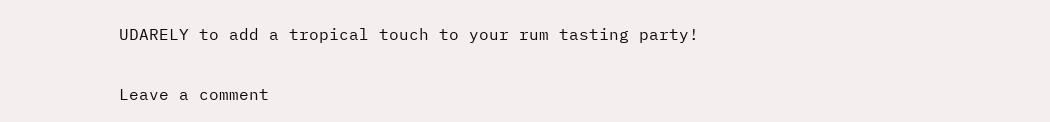UDARELY to add a tropical touch to your rum tasting party!

Leave a comment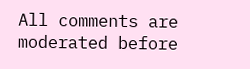All comments are moderated before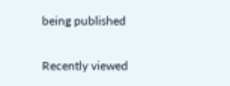being published

Recently viewed